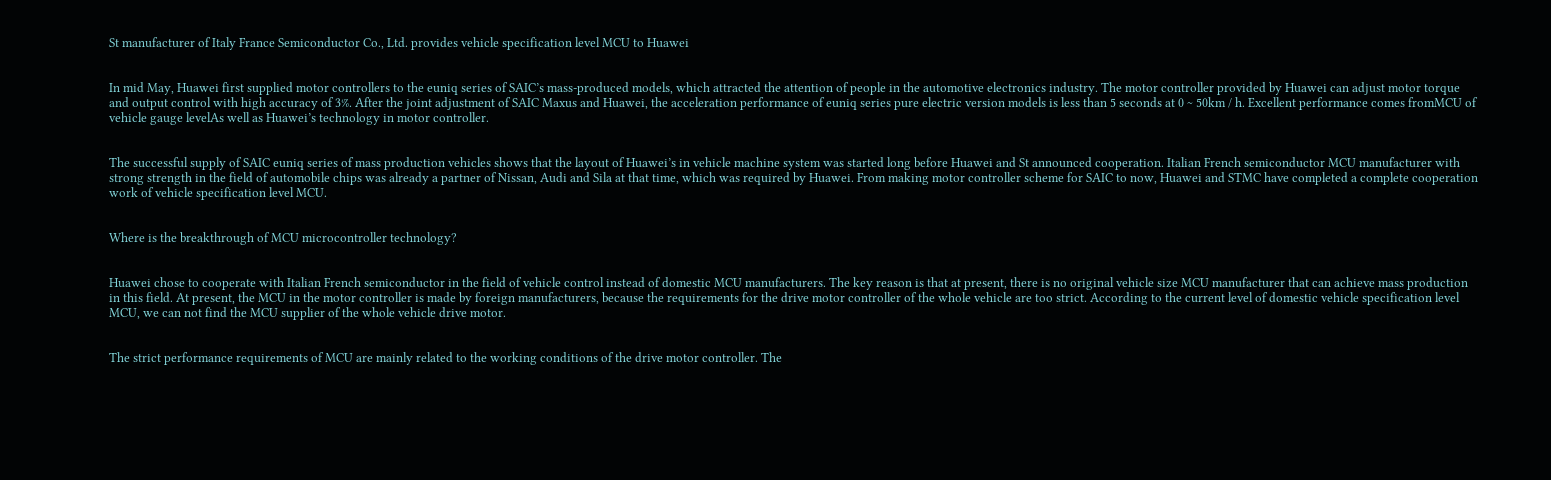St manufacturer of Italy France Semiconductor Co., Ltd. provides vehicle specification level MCU to Huawei


In mid May, Huawei first supplied motor controllers to the euniq series of SAIC’s mass-produced models, which attracted the attention of people in the automotive electronics industry. The motor controller provided by Huawei can adjust motor torque and output control with high accuracy of 3%. After the joint adjustment of SAIC Maxus and Huawei, the acceleration performance of euniq series pure electric version models is less than 5 seconds at 0 ~ 50km / h. Excellent performance comes fromMCU of vehicle gauge levelAs well as Huawei’s technology in motor controller.


The successful supply of SAIC euniq series of mass production vehicles shows that the layout of Huawei’s in vehicle machine system was started long before Huawei and St announced cooperation. Italian French semiconductor MCU manufacturer with strong strength in the field of automobile chips was already a partner of Nissan, Audi and Sila at that time, which was required by Huawei. From making motor controller scheme for SAIC to now, Huawei and STMC have completed a complete cooperation work of vehicle specification level MCU.


Where is the breakthrough of MCU microcontroller technology?


Huawei chose to cooperate with Italian French semiconductor in the field of vehicle control instead of domestic MCU manufacturers. The key reason is that at present, there is no original vehicle size MCU manufacturer that can achieve mass production in this field. At present, the MCU in the motor controller is made by foreign manufacturers, because the requirements for the drive motor controller of the whole vehicle are too strict. According to the current level of domestic vehicle specification level MCU, we can not find the MCU supplier of the whole vehicle drive motor.


The strict performance requirements of MCU are mainly related to the working conditions of the drive motor controller. The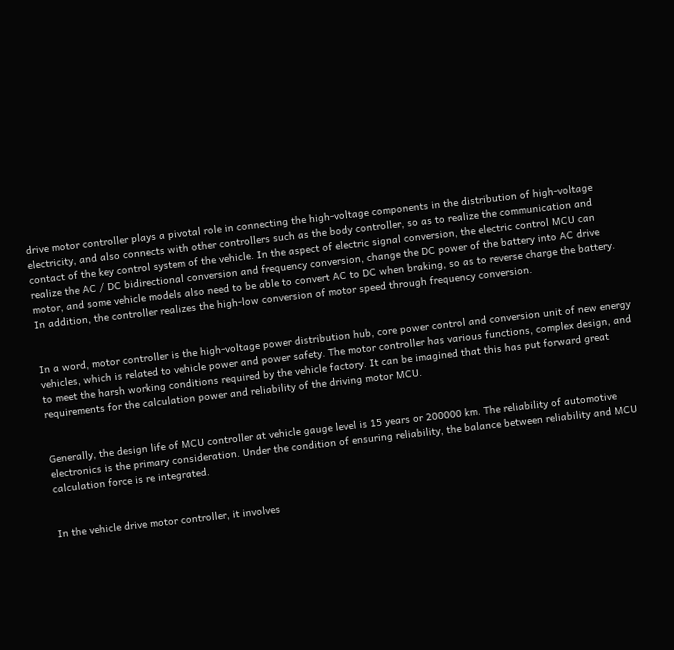drive motor controller plays a pivotal role in connecting the high-voltage components in the distribution of high-voltage electricity, and also connects with other controllers such as the body controller, so as to realize the communication and contact of the key control system of the vehicle. In the aspect of electric signal conversion, the electric control MCU can realize the AC / DC bidirectional conversion and frequency conversion, change the DC power of the battery into AC drive motor, and some vehicle models also need to be able to convert AC to DC when braking, so as to reverse charge the battery. In addition, the controller realizes the high-low conversion of motor speed through frequency conversion.


In a word, motor controller is the high-voltage power distribution hub, core power control and conversion unit of new energy vehicles, which is related to vehicle power and power safety. The motor controller has various functions, complex design, and to meet the harsh working conditions required by the vehicle factory. It can be imagined that this has put forward great requirements for the calculation power and reliability of the driving motor MCU.


Generally, the design life of MCU controller at vehicle gauge level is 15 years or 200000 km. The reliability of automotive electronics is the primary consideration. Under the condition of ensuring reliability, the balance between reliability and MCU calculation force is re integrated.


In the vehicle drive motor controller, it involves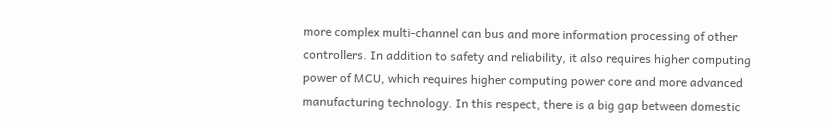more complex multi-channel can bus and more information processing of other controllers. In addition to safety and reliability, it also requires higher computing power of MCU, which requires higher computing power core and more advanced manufacturing technology. In this respect, there is a big gap between domestic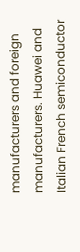manufacturers and foreign manufacturers. Huawei and Italian French semiconductor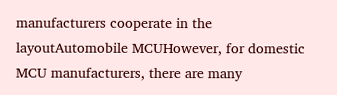manufacturers cooperate in the layoutAutomobile MCUHowever, for domestic MCU manufacturers, there are many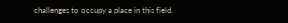challenges to occupy a place in this field.